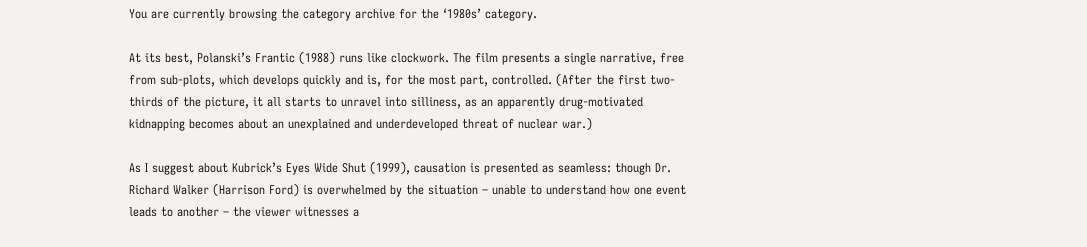You are currently browsing the category archive for the ‘1980s’ category.

At its best, Polanski’s Frantic (1988) runs like clockwork. The film presents a single narrative, free from sub-plots, which develops quickly and is, for the most part, controlled. (After the first two-thirds of the picture, it all starts to unravel into silliness, as an apparently drug-motivated kidnapping becomes about an unexplained and underdeveloped threat of nuclear war.)

As I suggest about Kubrick’s Eyes Wide Shut (1999), causation is presented as seamless: though Dr. Richard Walker (Harrison Ford) is overwhelmed by the situation – unable to understand how one event leads to another – the viewer witnesses a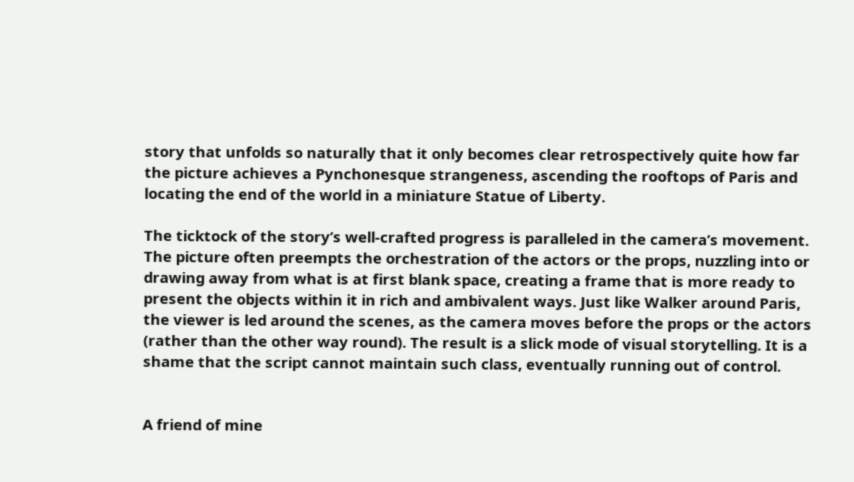story that unfolds so naturally that it only becomes clear retrospectively quite how far the picture achieves a Pynchonesque strangeness, ascending the rooftops of Paris and locating the end of the world in a miniature Statue of Liberty.

The ticktock of the story’s well-crafted progress is paralleled in the camera’s movement. The picture often preempts the orchestration of the actors or the props, nuzzling into or drawing away from what is at first blank space, creating a frame that is more ready to present the objects within it in rich and ambivalent ways. Just like Walker around Paris, the viewer is led around the scenes, as the camera moves before the props or the actors (rather than the other way round). The result is a slick mode of visual storytelling. It is a shame that the script cannot maintain such class, eventually running out of control.


A friend of mine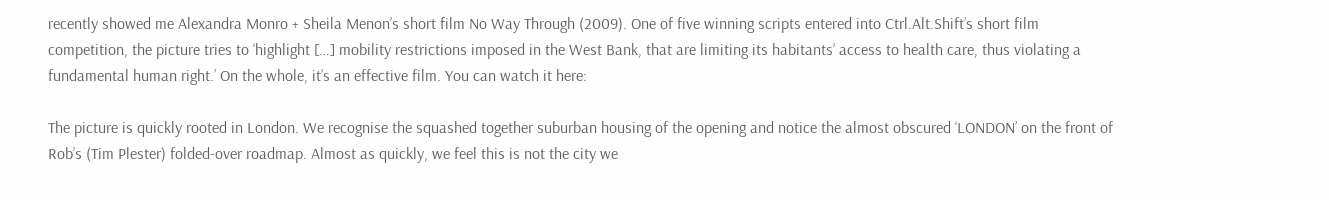recently showed me Alexandra Monro + Sheila Menon’s short film No Way Through (2009). One of five winning scripts entered into Ctrl.Alt.Shift’s short film competition, the picture tries to ‘highlight […] mobility restrictions imposed in the West Bank, that are limiting its habitants’ access to health care, thus violating a fundamental human right.’ On the whole, it’s an effective film. You can watch it here:

The picture is quickly rooted in London. We recognise the squashed together suburban housing of the opening and notice the almost obscured ‘LONDON’ on the front of Rob’s (Tim Plester) folded-over roadmap. Almost as quickly, we feel this is not the city we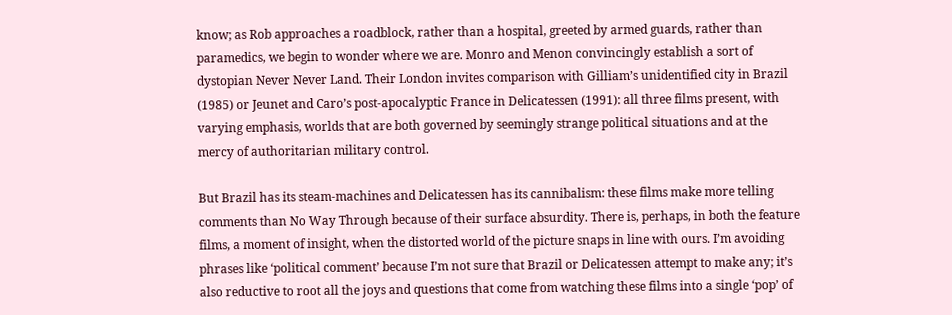know; as Rob approaches a roadblock, rather than a hospital, greeted by armed guards, rather than paramedics, we begin to wonder where we are. Monro and Menon convincingly establish a sort of dystopian Never Never Land. Their London invites comparison with Gilliam’s unidentified city in Brazil (1985) or Jeunet and Caro’s post-apocalyptic France in Delicatessen (1991): all three films present, with varying emphasis, worlds that are both governed by seemingly strange political situations and at the mercy of authoritarian military control.

But Brazil has its steam-machines and Delicatessen has its cannibalism: these films make more telling comments than No Way Through because of their surface absurdity. There is, perhaps, in both the feature films, a moment of insight, when the distorted world of the picture snaps in line with ours. I’m avoiding phrases like ‘political comment’ because I’m not sure that Brazil or Delicatessen attempt to make any; it’s also reductive to root all the joys and questions that come from watching these films into a single ‘pop’ of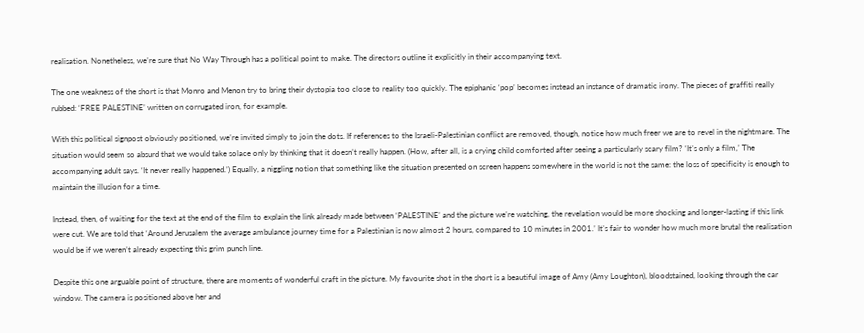realisation. Nonetheless, we’re sure that No Way Through has a political point to make. The directors outline it explicitly in their accompanying text.

The one weakness of the short is that Monro and Menon try to bring their dystopia too close to reality too quickly. The epiphanic ‘pop’ becomes instead an instance of dramatic irony. The pieces of graffiti really rubbed: ‘FREE PALESTINE’ written on corrugated iron, for example.

With this political signpost obviously positioned, we’re invited simply to join the dots. If references to the Israeli-Palestinian conflict are removed, though, notice how much freer we are to revel in the nightmare. The situation would seem so absurd that we would take solace only by thinking that it doesn’t really happen. (How, after all, is a crying child comforted after seeing a particularly scary film? ‘It’s only a film,’ The accompanying adult says. ‘It never really happened.’) Equally, a niggling notion that something like the situation presented on screen happens somewhere in the world is not the same: the loss of specificity is enough to maintain the illusion for a time.

Instead, then, of waiting for the text at the end of the film to explain the link already made between ‘PALESTINE’ and the picture we’re watching, the revelation would be more shocking and longer-lasting if this link were cut. We are told that ‘Around Jerusalem the average ambulance journey time for a Palestinian is now almost 2 hours, compared to 10 minutes in 2001.’ It’s fair to wonder how much more brutal the realisation would be if we weren’t already expecting this grim punch line.

Despite this one arguable point of structure, there are moments of wonderful craft in the picture. My favourite shot in the short is a beautiful image of Amy (Amy Loughton), bloodstained, looking through the car window. The camera is positioned above her and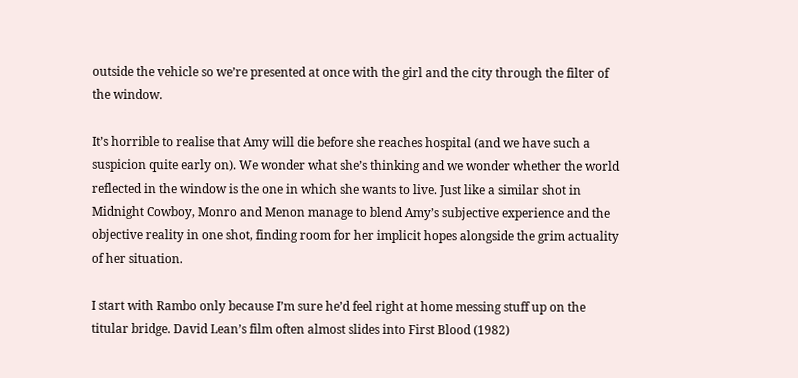outside the vehicle so we’re presented at once with the girl and the city through the filter of the window.

It’s horrible to realise that Amy will die before she reaches hospital (and we have such a suspicion quite early on). We wonder what she’s thinking and we wonder whether the world reflected in the window is the one in which she wants to live. Just like a similar shot in Midnight Cowboy, Monro and Menon manage to blend Amy’s subjective experience and the objective reality in one shot, finding room for her implicit hopes alongside the grim actuality of her situation.

I start with Rambo only because I’m sure he’d feel right at home messing stuff up on the titular bridge. David Lean’s film often almost slides into First Blood (1982)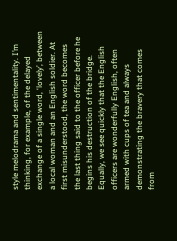style melodrama and sentimentality. I’m thinking, for example, of the delayed exchange of a single word, ‘lovely’, between a local woman and an English soldier. At first misunderstood, the word becomes the last thing said to the officer before he begins his destruction of the bridge. Equally, we see quickly that the English officers are wonderfully English, often armed with cups of tea and always demonstrating the bravery that comes from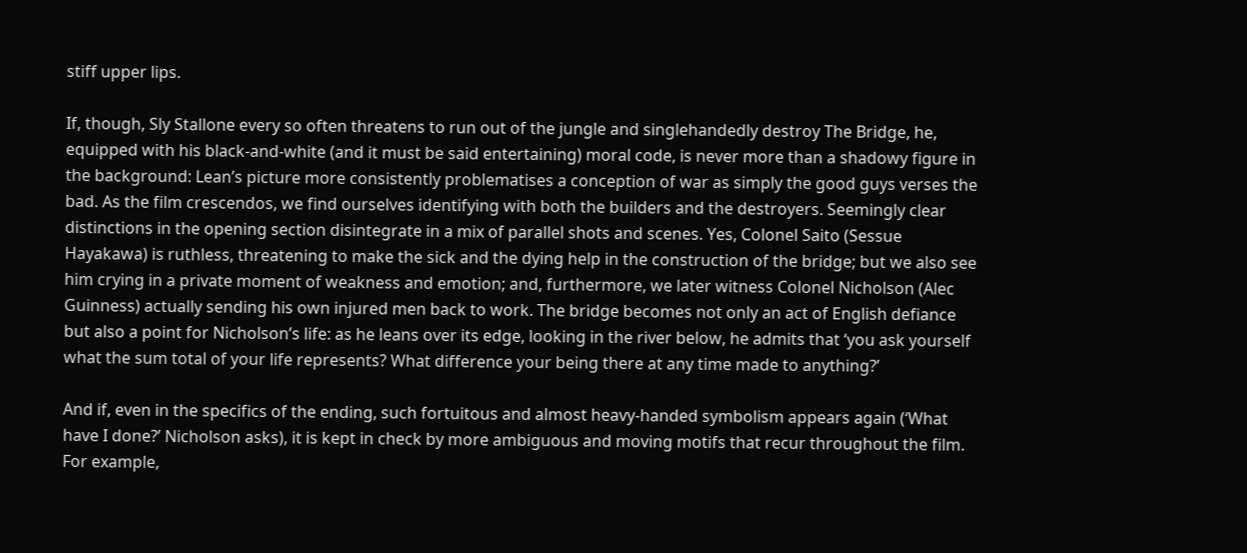stiff upper lips.

If, though, Sly Stallone every so often threatens to run out of the jungle and singlehandedly destroy The Bridge, he, equipped with his black-and-white (and it must be said entertaining) moral code, is never more than a shadowy figure in the background: Lean’s picture more consistently problematises a conception of war as simply the good guys verses the bad. As the film crescendos, we find ourselves identifying with both the builders and the destroyers. Seemingly clear distinctions in the opening section disintegrate in a mix of parallel shots and scenes. Yes, Colonel Saito (Sessue Hayakawa) is ruthless, threatening to make the sick and the dying help in the construction of the bridge; but we also see him crying in a private moment of weakness and emotion; and, furthermore, we later witness Colonel Nicholson (Alec Guinness) actually sending his own injured men back to work. The bridge becomes not only an act of English defiance but also a point for Nicholson’s life: as he leans over its edge, looking in the river below, he admits that ‘you ask yourself what the sum total of your life represents? What difference your being there at any time made to anything?’

And if, even in the specifics of the ending, such fortuitous and almost heavy-handed symbolism appears again (‘What have I done?’ Nicholson asks), it is kept in check by more ambiguous and moving motifs that recur throughout the film. For example,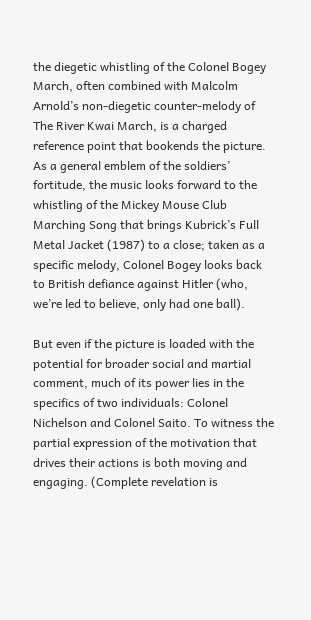the diegetic whistling of the Colonel Bogey March, often combined with Malcolm Arnold’s non-diegetic counter-melody of The River Kwai March, is a charged reference point that bookends the picture. As a general emblem of the soldiers’ fortitude, the music looks forward to the whistling of the Mickey Mouse Club Marching Song that brings Kubrick’s Full Metal Jacket (1987) to a close; taken as a specific melody, Colonel Bogey looks back to British defiance against Hitler (who, we’re led to believe, only had one ball).

But even if the picture is loaded with the potential for broader social and martial comment, much of its power lies in the specifics of two individuals: Colonel Nichelson and Colonel Saito. To witness the partial expression of the motivation that drives their actions is both moving and engaging. (Complete revelation is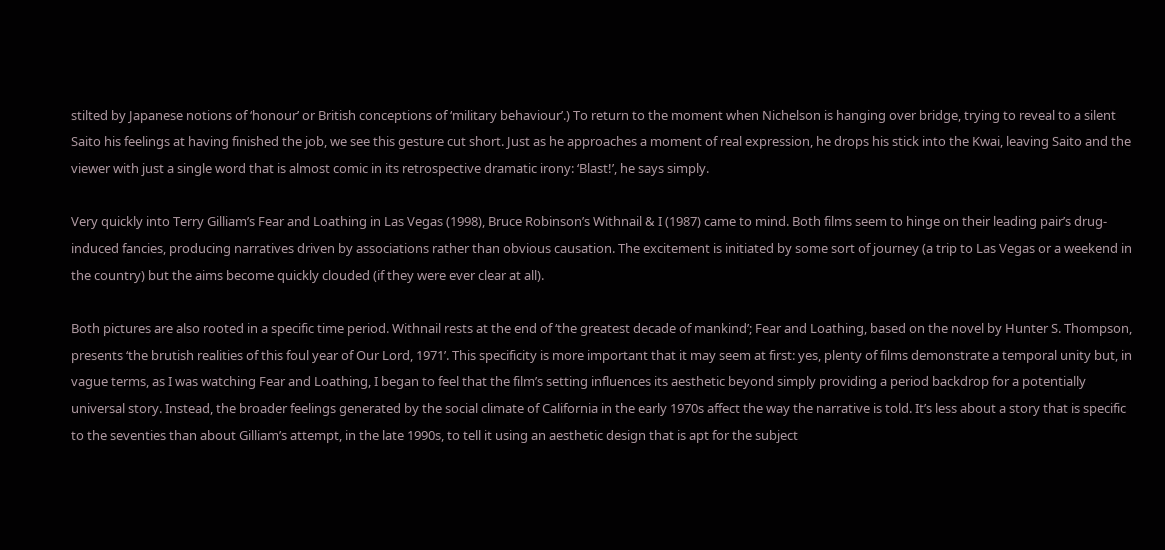stilted by Japanese notions of ‘honour’ or British conceptions of ‘military behaviour’.) To return to the moment when Nichelson is hanging over bridge, trying to reveal to a silent Saito his feelings at having finished the job, we see this gesture cut short. Just as he approaches a moment of real expression, he drops his stick into the Kwai, leaving Saito and the viewer with just a single word that is almost comic in its retrospective dramatic irony: ‘Blast!’, he says simply.

Very quickly into Terry Gilliam’s Fear and Loathing in Las Vegas (1998), Bruce Robinson’s Withnail & I (1987) came to mind. Both films seem to hinge on their leading pair’s drug-induced fancies, producing narratives driven by associations rather than obvious causation. The excitement is initiated by some sort of journey (a trip to Las Vegas or a weekend in the country) but the aims become quickly clouded (if they were ever clear at all).

Both pictures are also rooted in a specific time period. Withnail rests at the end of ‘the greatest decade of mankind’; Fear and Loathing, based on the novel by Hunter S. Thompson, presents ‘the brutish realities of this foul year of Our Lord, 1971’. This specificity is more important that it may seem at first: yes, plenty of films demonstrate a temporal unity but, in vague terms, as I was watching Fear and Loathing, I began to feel that the film’s setting influences its aesthetic beyond simply providing a period backdrop for a potentially universal story. Instead, the broader feelings generated by the social climate of California in the early 1970s affect the way the narrative is told. It’s less about a story that is specific to the seventies than about Gilliam’s attempt, in the late 1990s, to tell it using an aesthetic design that is apt for the subject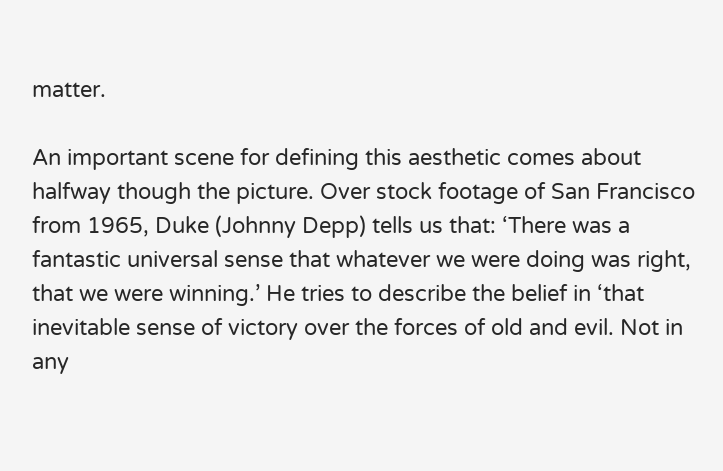matter.

An important scene for defining this aesthetic comes about halfway though the picture. Over stock footage of San Francisco from 1965, Duke (Johnny Depp) tells us that: ‘There was a fantastic universal sense that whatever we were doing was right, that we were winning.’ He tries to describe the belief in ‘that inevitable sense of victory over the forces of old and evil. Not in any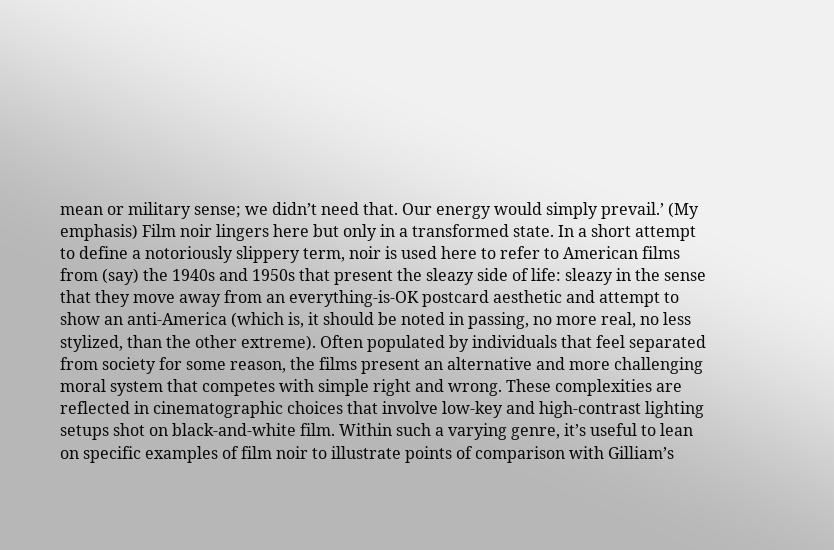mean or military sense; we didn’t need that. Our energy would simply prevail.’ (My emphasis) Film noir lingers here but only in a transformed state. In a short attempt to define a notoriously slippery term, noir is used here to refer to American films from (say) the 1940s and 1950s that present the sleazy side of life: sleazy in the sense that they move away from an everything-is-OK postcard aesthetic and attempt to show an anti-America (which is, it should be noted in passing, no more real, no less stylized, than the other extreme). Often populated by individuals that feel separated from society for some reason, the films present an alternative and more challenging moral system that competes with simple right and wrong. These complexities are reflected in cinematographic choices that involve low-key and high-contrast lighting setups shot on black-and-white film. Within such a varying genre, it’s useful to lean on specific examples of film noir to illustrate points of comparison with Gilliam’s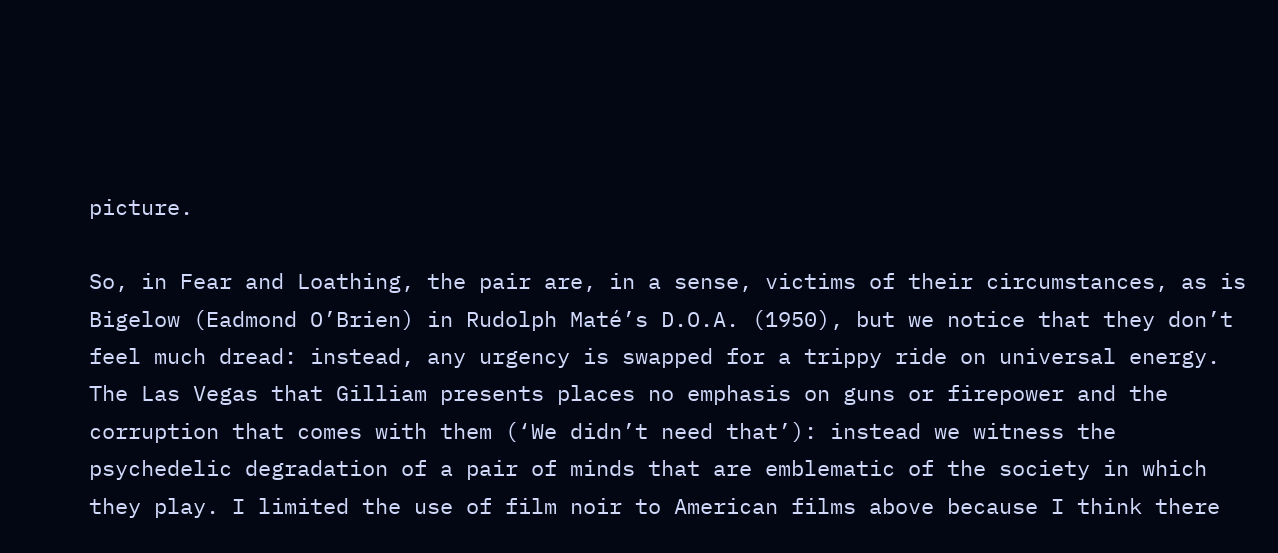picture.

So, in Fear and Loathing, the pair are, in a sense, victims of their circumstances, as is Bigelow (Eadmond O’Brien) in Rudolph Maté’s D.O.A. (1950), but we notice that they don’t feel much dread: instead, any urgency is swapped for a trippy ride on universal energy. The Las Vegas that Gilliam presents places no emphasis on guns or firepower and the corruption that comes with them (‘We didn’t need that’): instead we witness the psychedelic degradation of a pair of minds that are emblematic of the society in which they play. I limited the use of film noir to American films above because I think there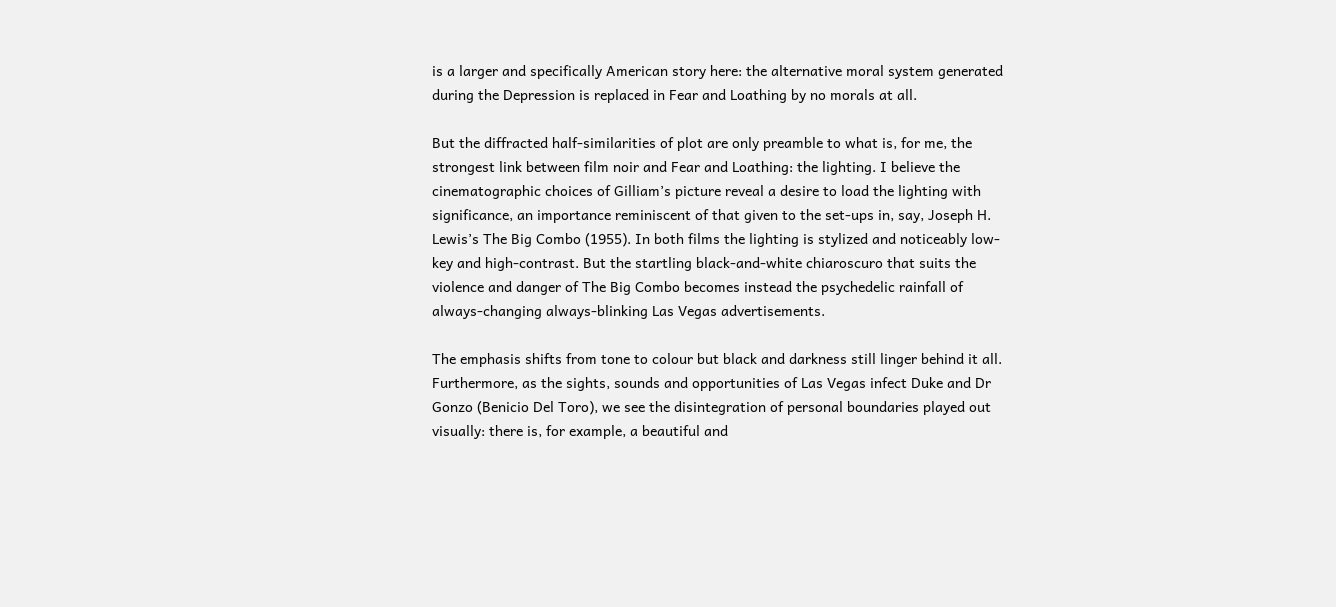is a larger and specifically American story here: the alternative moral system generated during the Depression is replaced in Fear and Loathing by no morals at all.

But the diffracted half-similarities of plot are only preamble to what is, for me, the strongest link between film noir and Fear and Loathing: the lighting. I believe the cinematographic choices of Gilliam’s picture reveal a desire to load the lighting with significance, an importance reminiscent of that given to the set-ups in, say, Joseph H. Lewis’s The Big Combo (1955). In both films the lighting is stylized and noticeably low-key and high-contrast. But the startling black-and-white chiaroscuro that suits the violence and danger of The Big Combo becomes instead the psychedelic rainfall of always-changing always-blinking Las Vegas advertisements.

The emphasis shifts from tone to colour but black and darkness still linger behind it all. Furthermore, as the sights, sounds and opportunities of Las Vegas infect Duke and Dr Gonzo (Benicio Del Toro), we see the disintegration of personal boundaries played out visually: there is, for example, a beautiful and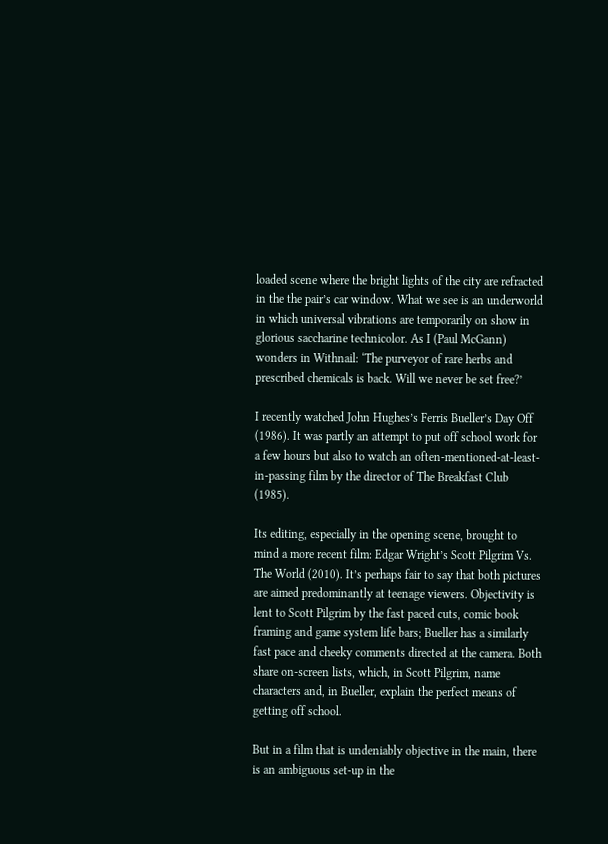loaded scene where the bright lights of the city are refracted in the the pair’s car window. What we see is an underworld in which universal vibrations are temporarily on show in glorious saccharine technicolor. As I (Paul McGann) wonders in Withnail: ‘The purveyor of rare herbs and prescribed chemicals is back. Will we never be set free?’

I recently watched John Hughes’s Ferris Bueller’s Day Off (1986). It was partly an attempt to put off school work for a few hours but also to watch an often-mentioned-at-least-in-passing film by the director of The Breakfast Club (1985).

Its editing, especially in the opening scene, brought to mind a more recent film: Edgar Wright’s Scott Pilgrim Vs. The World (2010). It’s perhaps fair to say that both pictures are aimed predominantly at teenage viewers. Objectivity is lent to Scott Pilgrim by the fast paced cuts, comic book framing and game system life bars; Bueller has a similarly fast pace and cheeky comments directed at the camera. Both share on-screen lists, which, in Scott Pilgrim, name characters and, in Bueller, explain the perfect means of getting off school.

But in a film that is undeniably objective in the main, there is an ambiguous set-up in the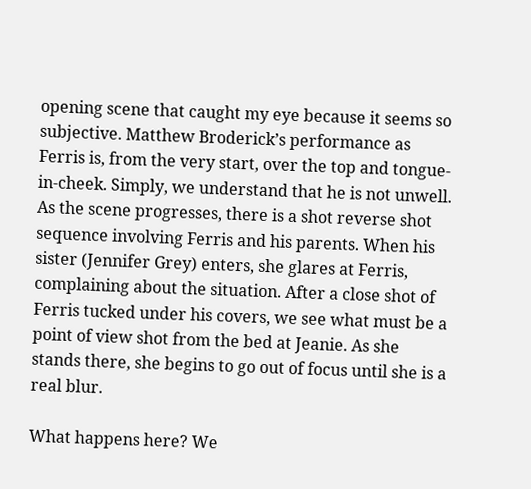opening scene that caught my eye because it seems so subjective. Matthew Broderick’s performance as Ferris is, from the very start, over the top and tongue-in-cheek. Simply, we understand that he is not unwell. As the scene progresses, there is a shot reverse shot sequence involving Ferris and his parents. When his sister (Jennifer Grey) enters, she glares at Ferris, complaining about the situation. After a close shot of Ferris tucked under his covers, we see what must be a point of view shot from the bed at Jeanie. As she stands there, she begins to go out of focus until she is a real blur.

What happens here? We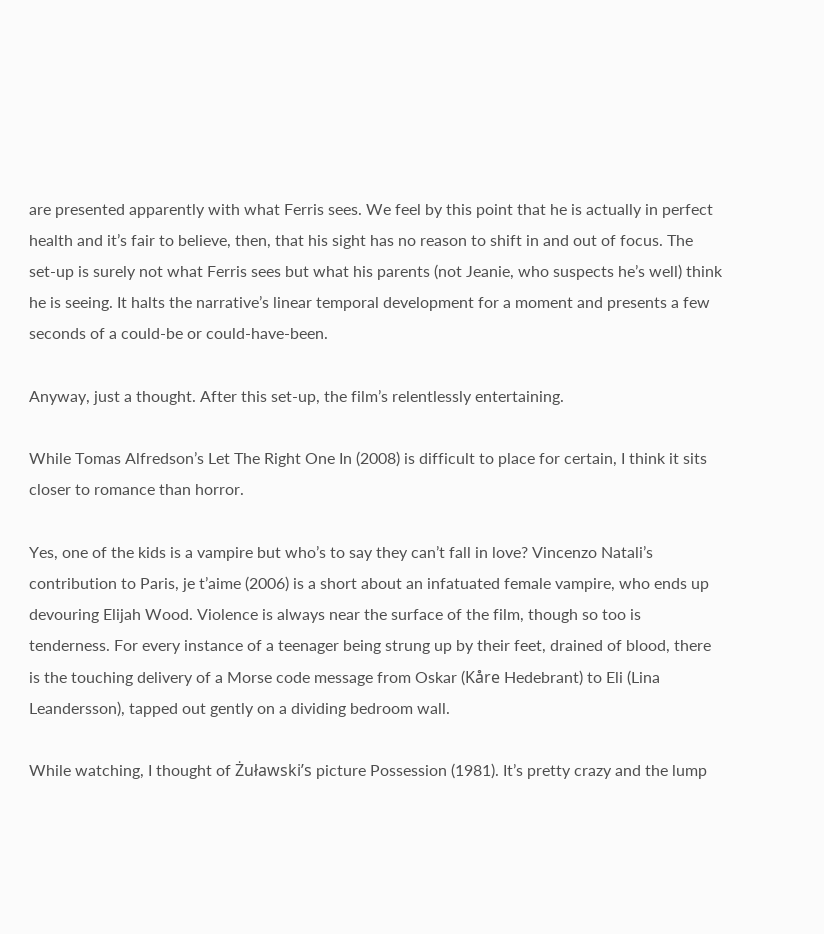are presented apparently with what Ferris sees. We feel by this point that he is actually in perfect health and it’s fair to believe, then, that his sight has no reason to shift in and out of focus. The set-up is surely not what Ferris sees but what his parents (not Jeanie, who suspects he’s well) think he is seeing. It halts the narrative’s linear temporal development for a moment and presents a few seconds of a could-be or could-have-been.

Anyway, just a thought. After this set-up, the film’s relentlessly entertaining.

While Tomas Alfredson’s Let The Right One In (2008) is difficult to place for certain, I think it sits closer to romance than horror.

Yes, one of the kids is a vampire but who’s to say they can’t fall in love? Vincenzo Natali’s contribution to Paris, je t’aime (2006) is a short about an infatuated female vampire, who ends up devouring Elijah Wood. Violence is always near the surface of the film, though so too is tenderness. For every instance of a teenager being strung up by their feet, drained of blood, there is the touching delivery of a Morse code message from Oskar (Kåre Hedebrant) to Eli (Lina Leandersson), tapped out gently on a dividing bedroom wall.

While watching, I thought of Żuławski’s picture Possession (1981). It’s pretty crazy and the lump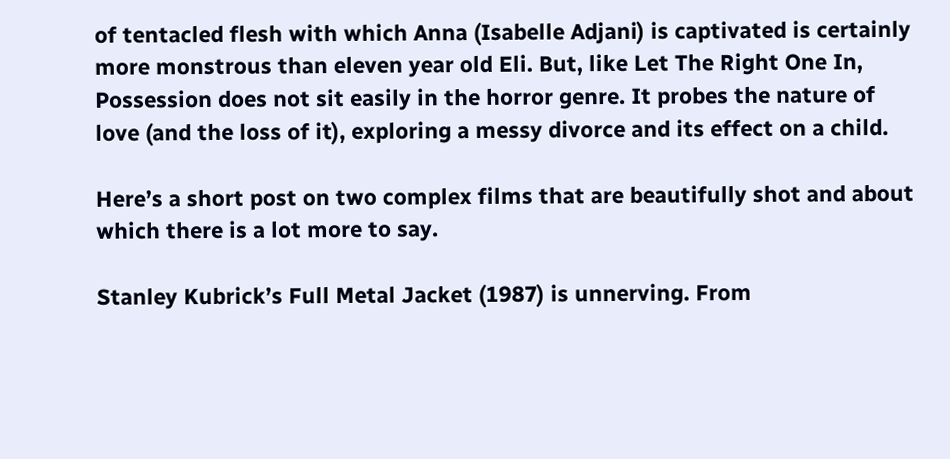of tentacled flesh with which Anna (Isabelle Adjani) is captivated is certainly more monstrous than eleven year old Eli. But, like Let The Right One In, Possession does not sit easily in the horror genre. It probes the nature of love (and the loss of it), exploring a messy divorce and its effect on a child.

Here’s a short post on two complex films that are beautifully shot and about which there is a lot more to say.

Stanley Kubrick’s Full Metal Jacket (1987) is unnerving. From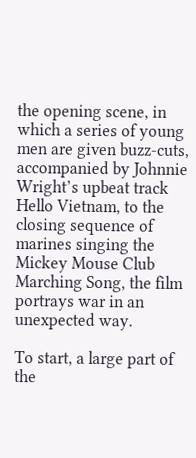the opening scene, in which a series of young men are given buzz-cuts, accompanied by Johnnie Wright’s upbeat track Hello Vietnam, to the closing sequence of marines singing the Mickey Mouse Club Marching Song, the film portrays war in an unexpected way.

To start, a large part of the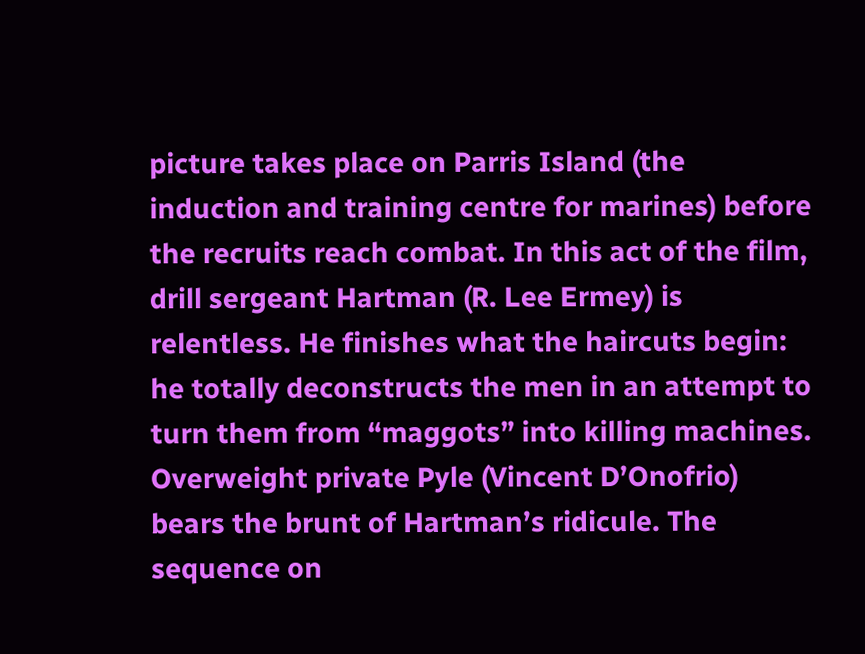picture takes place on Parris Island (the induction and training centre for marines) before the recruits reach combat. In this act of the film, drill sergeant Hartman (R. Lee Ermey) is relentless. He finishes what the haircuts begin: he totally deconstructs the men in an attempt to turn them from “maggots” into killing machines. Overweight private Pyle (Vincent D’Onofrio) bears the brunt of Hartman’s ridicule. The sequence on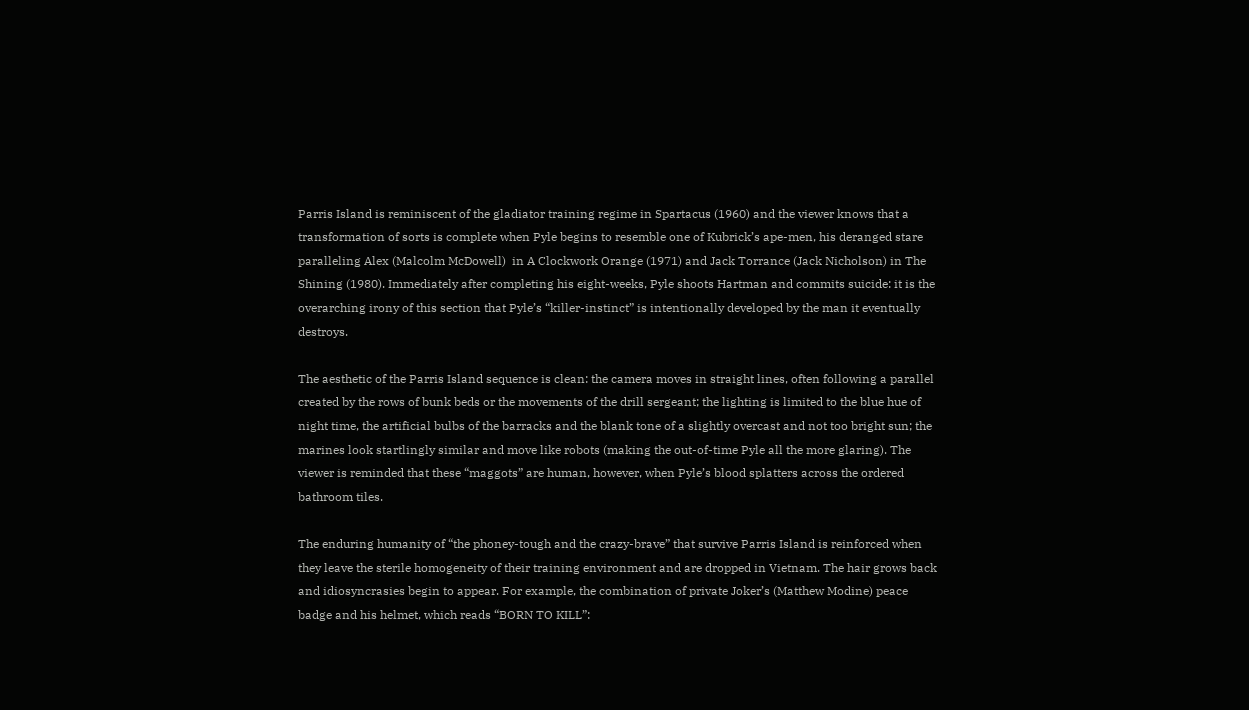Parris Island is reminiscent of the gladiator training regime in Spartacus (1960) and the viewer knows that a transformation of sorts is complete when Pyle begins to resemble one of Kubrick’s ape-men, his deranged stare paralleling Alex (Malcolm McDowell)  in A Clockwork Orange (1971) and Jack Torrance (Jack Nicholson) in The Shining (1980). Immediately after completing his eight-weeks, Pyle shoots Hartman and commits suicide: it is the overarching irony of this section that Pyle’s “killer-instinct” is intentionally developed by the man it eventually destroys.

The aesthetic of the Parris Island sequence is clean: the camera moves in straight lines, often following a parallel created by the rows of bunk beds or the movements of the drill sergeant; the lighting is limited to the blue hue of night time, the artificial bulbs of the barracks and the blank tone of a slightly overcast and not too bright sun; the marines look startlingly similar and move like robots (making the out-of-time Pyle all the more glaring). The viewer is reminded that these “maggots” are human, however, when Pyle’s blood splatters across the ordered bathroom tiles.

The enduring humanity of “the phoney-tough and the crazy-brave” that survive Parris Island is reinforced when they leave the sterile homogeneity of their training environment and are dropped in Vietnam. The hair grows back and idiosyncrasies begin to appear. For example, the combination of private Joker’s (Matthew Modine) peace badge and his helmet, which reads “BORN TO KILL”: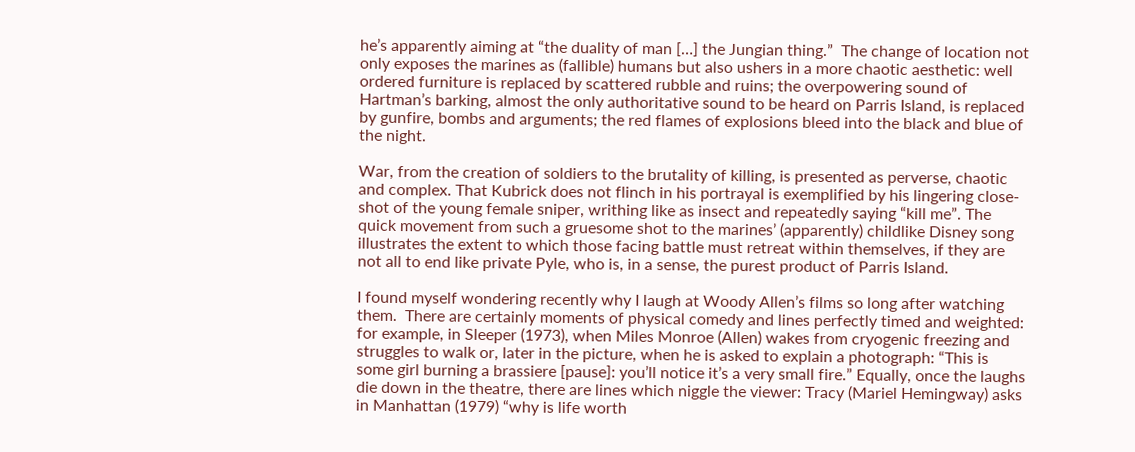he’s apparently aiming at “the duality of man […] the Jungian thing.”  The change of location not only exposes the marines as (fallible) humans but also ushers in a more chaotic aesthetic: well ordered furniture is replaced by scattered rubble and ruins; the overpowering sound of Hartman’s barking, almost the only authoritative sound to be heard on Parris Island, is replaced by gunfire, bombs and arguments; the red flames of explosions bleed into the black and blue of the night.

War, from the creation of soldiers to the brutality of killing, is presented as perverse, chaotic and complex. That Kubrick does not flinch in his portrayal is exemplified by his lingering close-shot of the young female sniper, writhing like as insect and repeatedly saying “kill me”. The quick movement from such a gruesome shot to the marines’ (apparently) childlike Disney song illustrates the extent to which those facing battle must retreat within themselves, if they are not all to end like private Pyle, who is, in a sense, the purest product of Parris Island.

I found myself wondering recently why I laugh at Woody Allen’s films so long after watching them.  There are certainly moments of physical comedy and lines perfectly timed and weighted: for example, in Sleeper (1973), when Miles Monroe (Allen) wakes from cryogenic freezing and struggles to walk or, later in the picture, when he is asked to explain a photograph: “This is some girl burning a brassiere [pause]: you’ll notice it’s a very small fire.” Equally, once the laughs die down in the theatre, there are lines which niggle the viewer: Tracy (Mariel Hemingway) asks in Manhattan (1979) “why is life worth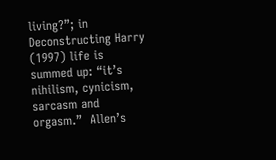living?”; in Deconstructing Harry (1997) life is summed up: “it’s nihilism, cynicism, sarcasm and orgasm.”  Allen’s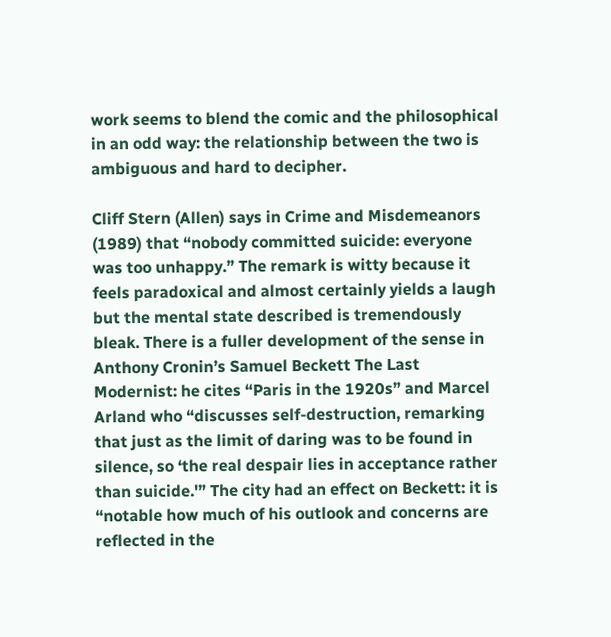work seems to blend the comic and the philosophical in an odd way: the relationship between the two is ambiguous and hard to decipher.

Cliff Stern (Allen) says in Crime and Misdemeanors (1989) that “nobody committed suicide: everyone was too unhappy.” The remark is witty because it feels paradoxical and almost certainly yields a laugh but the mental state described is tremendously bleak. There is a fuller development of the sense in Anthony Cronin’s Samuel Beckett The Last Modernist: he cites “Paris in the 1920s” and Marcel Arland who “discusses self-destruction, remarking that just as the limit of daring was to be found in silence, so ‘the real despair lies in acceptance rather than suicide.'” The city had an effect on Beckett: it is “notable how much of his outlook and concerns are reflected in the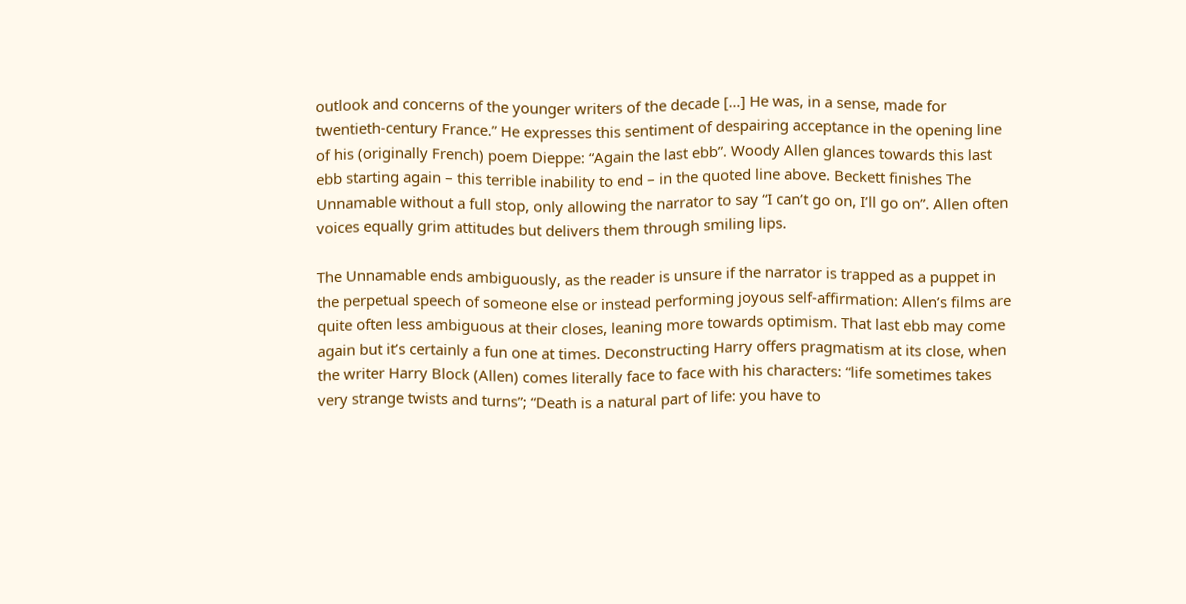outlook and concerns of the younger writers of the decade […] He was, in a sense, made for twentieth-century France.” He expresses this sentiment of despairing acceptance in the opening line of his (originally French) poem Dieppe: “Again the last ebb”. Woody Allen glances towards this last ebb starting again – this terrible inability to end – in the quoted line above. Beckett finishes The Unnamable without a full stop, only allowing the narrator to say “I can’t go on, I’ll go on”. Allen often voices equally grim attitudes but delivers them through smiling lips.

The Unnamable ends ambiguously, as the reader is unsure if the narrator is trapped as a puppet in the perpetual speech of someone else or instead performing joyous self-affirmation: Allen’s films are quite often less ambiguous at their closes, leaning more towards optimism. That last ebb may come again but it’s certainly a fun one at times. Deconstructing Harry offers pragmatism at its close, when the writer Harry Block (Allen) comes literally face to face with his characters: “life sometimes takes very strange twists and turns”; “Death is a natural part of life: you have to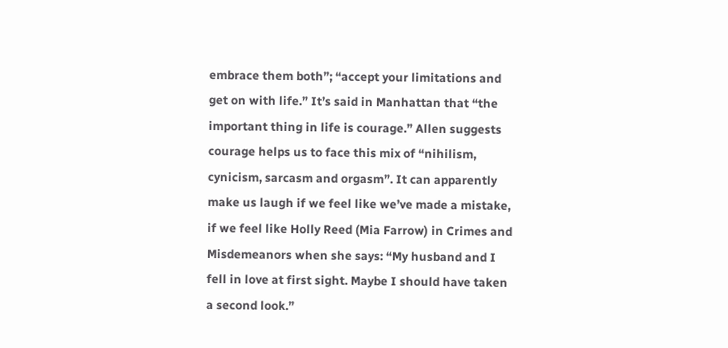embrace them both”; “accept your limitations and get on with life.” It’s said in Manhattan that “the important thing in life is courage.” Allen suggests courage helps us to face this mix of “nihilism, cynicism, sarcasm and orgasm”. It can apparently make us laugh if we feel like we’ve made a mistake, if we feel like Holly Reed (Mia Farrow) in Crimes and Misdemeanors when she says: “My husband and I fell in love at first sight. Maybe I should have taken a second look.”